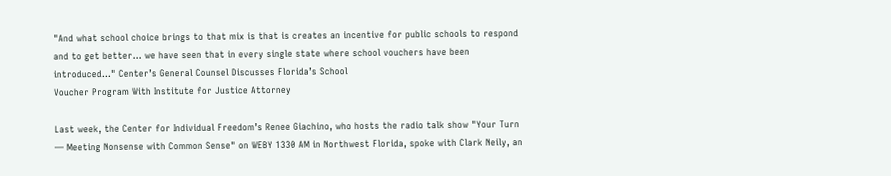"And what school choice brings to that mix is that is creates an incentive for public schools to respond and to get better... we have seen that in every single state where school vouchers have been introduced..." Center’s General Counsel Discusses Florida’s School
Voucher Program With Institute for Justice Attorney

Last week, the Center for Individual Freedom’s Renee Giachino, who hosts the radio talk show "Your Turn — Meeting Nonsense with Common Sense" on WEBY 1330 AM in Northwest Florida, spoke with Clark Neily, an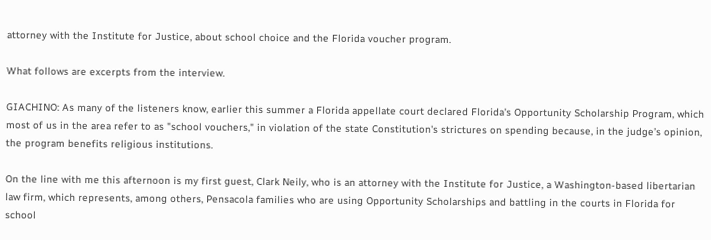attorney with the Institute for Justice, about school choice and the Florida voucher program.

What follows are excerpts from the interview.

GIACHINO: As many of the listeners know, earlier this summer a Florida appellate court declared Florida's Opportunity Scholarship Program, which most of us in the area refer to as "school vouchers," in violation of the state Constitution's strictures on spending because, in the judge’s opinion, the program benefits religious institutions.

On the line with me this afternoon is my first guest, Clark Neily, who is an attorney with the Institute for Justice, a Washington-based libertarian law firm, which represents, among others, Pensacola families who are using Opportunity Scholarships and battling in the courts in Florida for school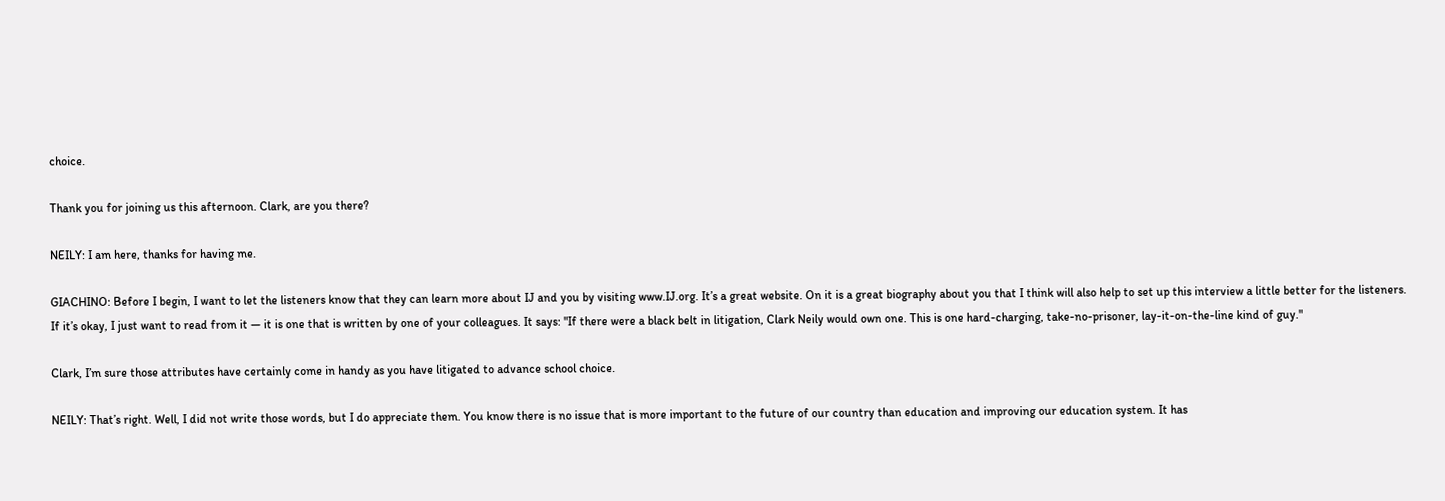choice.

Thank you for joining us this afternoon. Clark, are you there?

NEILY: I am here, thanks for having me.

GIACHINO: Before I begin, I want to let the listeners know that they can learn more about IJ and you by visiting www.IJ.org. It’s a great website. On it is a great biography about you that I think will also help to set up this interview a little better for the listeners. If it’s okay, I just want to read from it — it is one that is written by one of your colleagues. It says: "If there were a black belt in litigation, Clark Neily would own one. This is one hard-charging, take-no-prisoner, lay-it-on-the-line kind of guy."

Clark, I’m sure those attributes have certainly come in handy as you have litigated to advance school choice.

NEILY: That’s right. Well, I did not write those words, but I do appreciate them. You know there is no issue that is more important to the future of our country than education and improving our education system. It has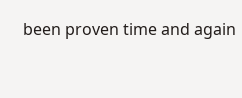been proven time and again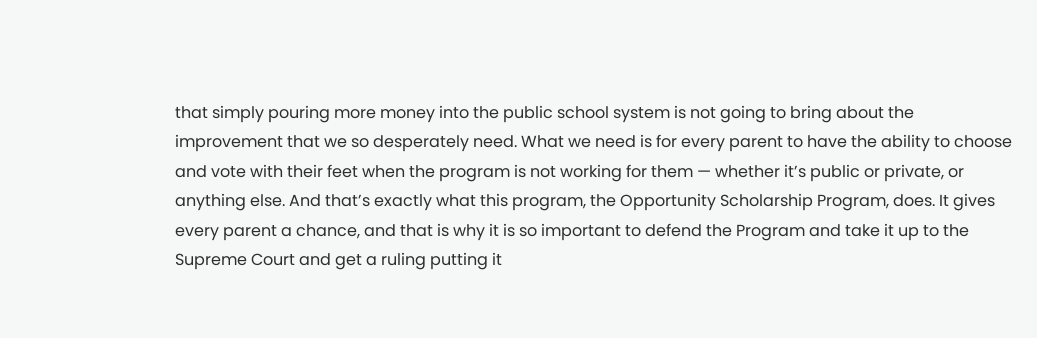that simply pouring more money into the public school system is not going to bring about the improvement that we so desperately need. What we need is for every parent to have the ability to choose and vote with their feet when the program is not working for them — whether it’s public or private, or anything else. And that’s exactly what this program, the Opportunity Scholarship Program, does. It gives every parent a chance, and that is why it is so important to defend the Program and take it up to the Supreme Court and get a ruling putting it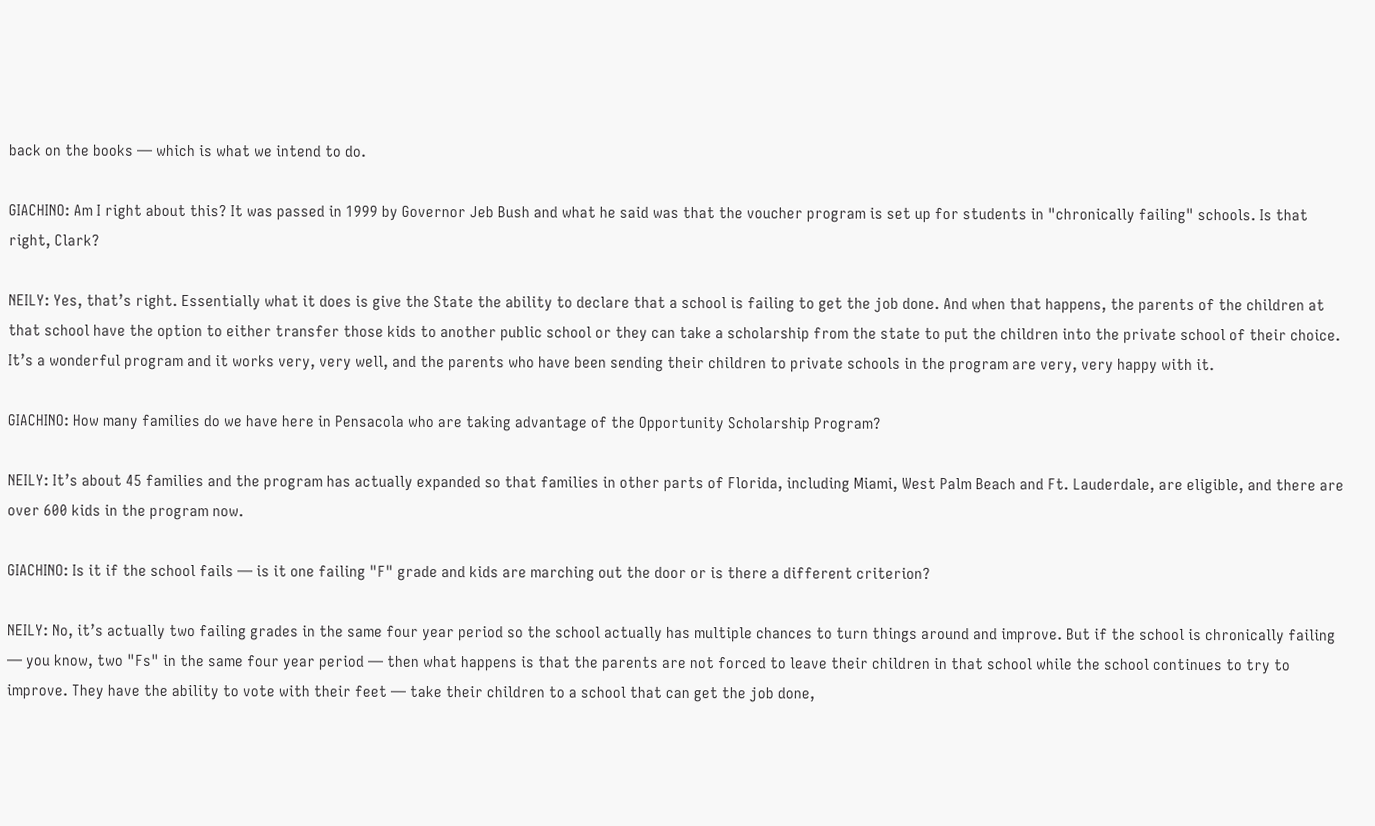back on the books — which is what we intend to do.

GIACHINO: Am I right about this? It was passed in 1999 by Governor Jeb Bush and what he said was that the voucher program is set up for students in "chronically failing" schools. Is that right, Clark?

NEILY: Yes, that’s right. Essentially what it does is give the State the ability to declare that a school is failing to get the job done. And when that happens, the parents of the children at that school have the option to either transfer those kids to another public school or they can take a scholarship from the state to put the children into the private school of their choice. It’s a wonderful program and it works very, very well, and the parents who have been sending their children to private schools in the program are very, very happy with it.

GIACHINO: How many families do we have here in Pensacola who are taking advantage of the Opportunity Scholarship Program?

NEILY: It’s about 45 families and the program has actually expanded so that families in other parts of Florida, including Miami, West Palm Beach and Ft. Lauderdale, are eligible, and there are over 600 kids in the program now.

GIACHINO: Is it if the school fails — is it one failing "F" grade and kids are marching out the door or is there a different criterion?

NEILY: No, it’s actually two failing grades in the same four year period so the school actually has multiple chances to turn things around and improve. But if the school is chronically failing — you know, two "Fs" in the same four year period — then what happens is that the parents are not forced to leave their children in that school while the school continues to try to improve. They have the ability to vote with their feet — take their children to a school that can get the job done,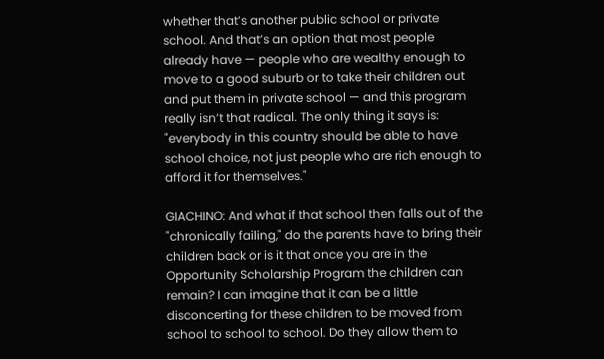whether that’s another public school or private school. And that’s an option that most people already have — people who are wealthy enough to move to a good suburb or to take their children out and put them in private school — and this program really isn’t that radical. The only thing it says is: "everybody in this country should be able to have school choice, not just people who are rich enough to afford it for themselves."

GIACHINO: And what if that school then falls out of the "chronically failing," do the parents have to bring their children back or is it that once you are in the Opportunity Scholarship Program the children can remain? I can imagine that it can be a little disconcerting for these children to be moved from school to school to school. Do they allow them to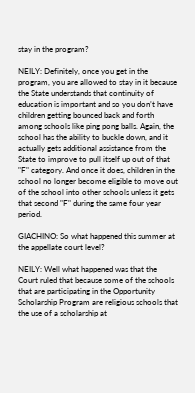stay in the program?

NEILY: Definitely, once you get in the program, you are allowed to stay in it because the State understands that continuity of education is important and so you don’t have children getting bounced back and forth among schools like ping pong balls. Again, the school has the ability to buckle down, and it actually gets additional assistance from the State to improve to pull itself up out of that "F" category. And once it does, children in the school no longer become eligible to move out of the school into other schools unless it gets that second "F" during the same four year period.

GIACHINO: So what happened this summer at the appellate court level?

NEILY: Well what happened was that the Court ruled that because some of the schools that are participating in the Opportunity Scholarship Program are religious schools that the use of a scholarship at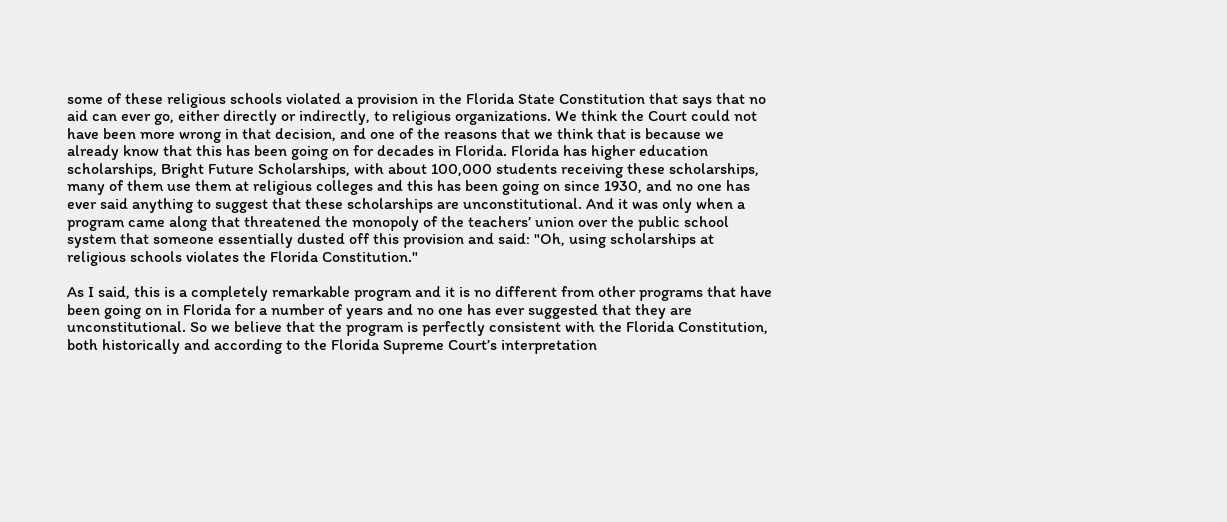some of these religious schools violated a provision in the Florida State Constitution that says that no aid can ever go, either directly or indirectly, to religious organizations. We think the Court could not have been more wrong in that decision, and one of the reasons that we think that is because we already know that this has been going on for decades in Florida. Florida has higher education scholarships, Bright Future Scholarships, with about 100,000 students receiving these scholarships, many of them use them at religious colleges and this has been going on since 1930, and no one has ever said anything to suggest that these scholarships are unconstitutional. And it was only when a program came along that threatened the monopoly of the teachers’ union over the public school system that someone essentially dusted off this provision and said: "Oh, using scholarships at religious schools violates the Florida Constitution."

As I said, this is a completely remarkable program and it is no different from other programs that have been going on in Florida for a number of years and no one has ever suggested that they are unconstitutional. So we believe that the program is perfectly consistent with the Florida Constitution, both historically and according to the Florida Supreme Court’s interpretation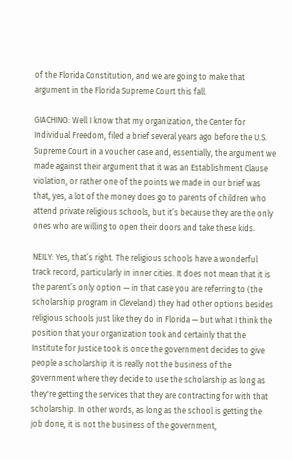of the Florida Constitution, and we are going to make that argument in the Florida Supreme Court this fall.

GIACHINO: Well I know that my organization, the Center for Individual Freedom, filed a brief several years ago before the U.S. Supreme Court in a voucher case and, essentially, the argument we made against their argument that it was an Establishment Clause violation, or rather one of the points we made in our brief was that, yes, a lot of the money does go to parents of children who attend private religious schools, but it’s because they are the only ones who are willing to open their doors and take these kids.

NEILY: Yes, that’s right. The religious schools have a wonderful track record, particularly in inner cities. It does not mean that it is the parent’s only option — in that case you are referring to (the scholarship program in Cleveland) they had other options besides religious schools just like they do in Florida — but what I think the position that your organization took and certainly that the Institute for Justice took is once the government decides to give people a scholarship it is really not the business of the government where they decide to use the scholarship as long as they're getting the services that they are contracting for with that scholarship. In other words, as long as the school is getting the job done, it is not the business of the government,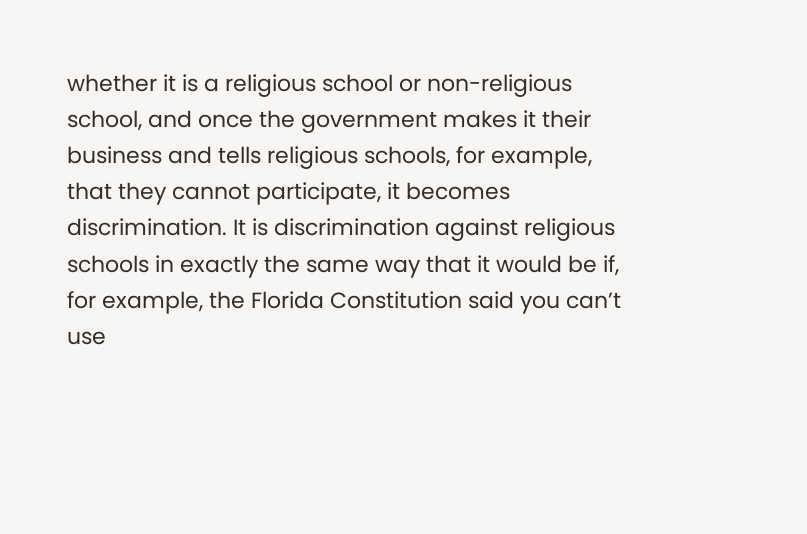whether it is a religious school or non-religious school, and once the government makes it their business and tells religious schools, for example, that they cannot participate, it becomes discrimination. It is discrimination against religious schools in exactly the same way that it would be if, for example, the Florida Constitution said you can’t use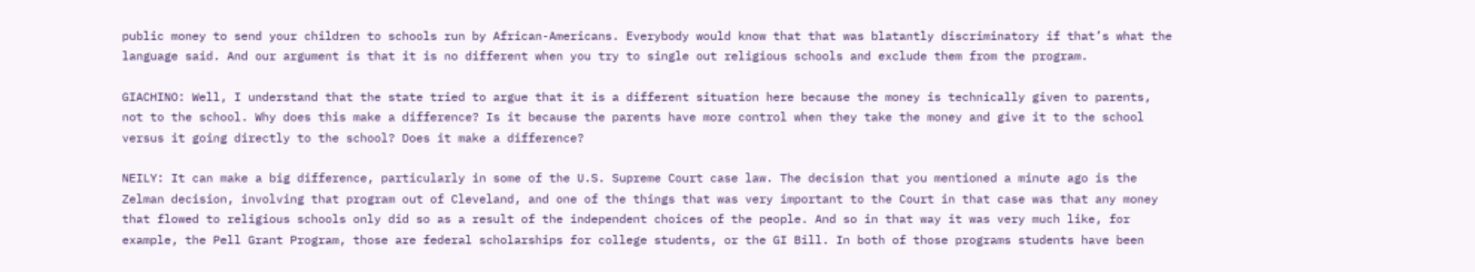public money to send your children to schools run by African-Americans. Everybody would know that that was blatantly discriminatory if that’s what the language said. And our argument is that it is no different when you try to single out religious schools and exclude them from the program.

GIACHINO: Well, I understand that the state tried to argue that it is a different situation here because the money is technically given to parents, not to the school. Why does this make a difference? Is it because the parents have more control when they take the money and give it to the school versus it going directly to the school? Does it make a difference?

NEILY: It can make a big difference, particularly in some of the U.S. Supreme Court case law. The decision that you mentioned a minute ago is the Zelman decision, involving that program out of Cleveland, and one of the things that was very important to the Court in that case was that any money that flowed to religious schools only did so as a result of the independent choices of the people. And so in that way it was very much like, for example, the Pell Grant Program, those are federal scholarships for college students, or the GI Bill. In both of those programs students have been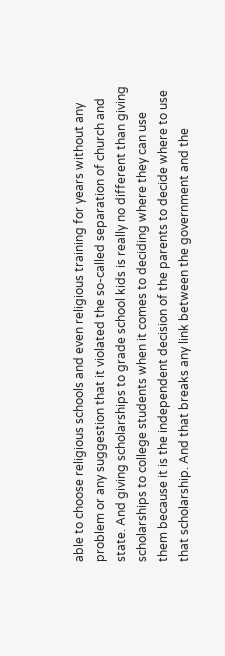able to choose religious schools and even religious training for years without any problem or any suggestion that it violated the so-called separation of church and state. And giving scholarships to grade school kids is really no different than giving scholarships to college students when it comes to deciding where they can use them because it is the independent decision of the parents to decide where to use that scholarship. And that breaks any link between the government and the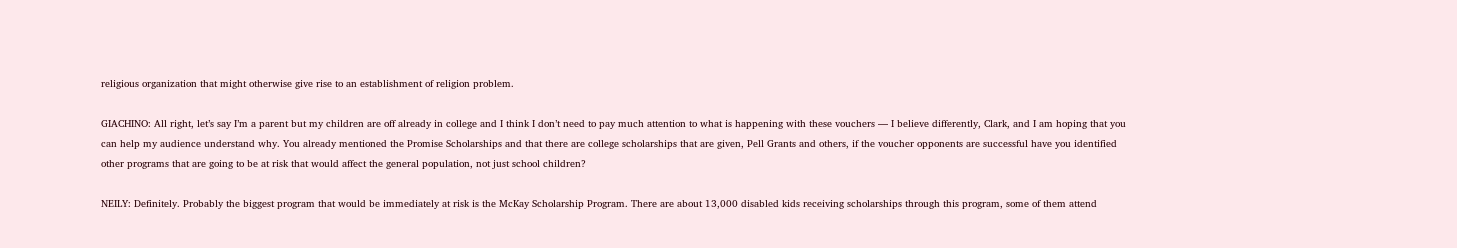religious organization that might otherwise give rise to an establishment of religion problem.

GIACHINO: All right, let’s say I’m a parent but my children are off already in college and I think I don’t need to pay much attention to what is happening with these vouchers — I believe differently, Clark, and I am hoping that you can help my audience understand why. You already mentioned the Promise Scholarships and that there are college scholarships that are given, Pell Grants and others, if the voucher opponents are successful have you identified other programs that are going to be at risk that would affect the general population, not just school children?

NEILY: Definitely. Probably the biggest program that would be immediately at risk is the McKay Scholarship Program. There are about 13,000 disabled kids receiving scholarships through this program, some of them attend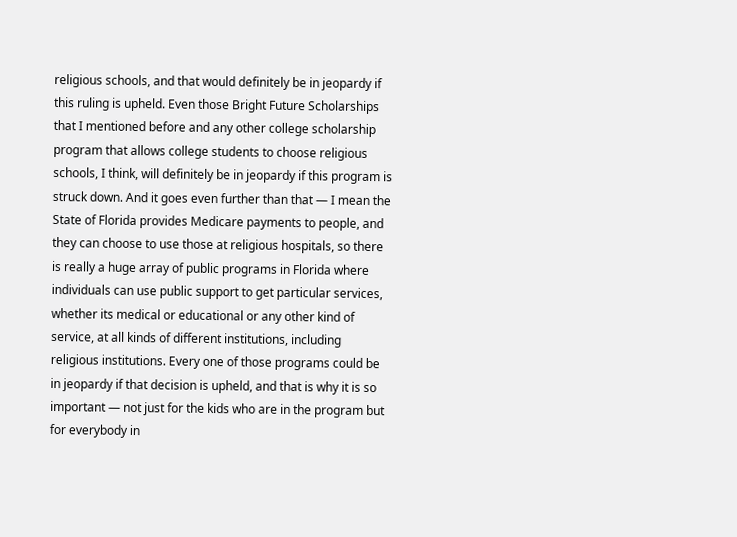religious schools, and that would definitely be in jeopardy if this ruling is upheld. Even those Bright Future Scholarships that I mentioned before and any other college scholarship program that allows college students to choose religious schools, I think, will definitely be in jeopardy if this program is struck down. And it goes even further than that — I mean the State of Florida provides Medicare payments to people, and they can choose to use those at religious hospitals, so there is really a huge array of public programs in Florida where individuals can use public support to get particular services, whether its medical or educational or any other kind of service, at all kinds of different institutions, including religious institutions. Every one of those programs could be in jeopardy if that decision is upheld, and that is why it is so important — not just for the kids who are in the program but for everybody in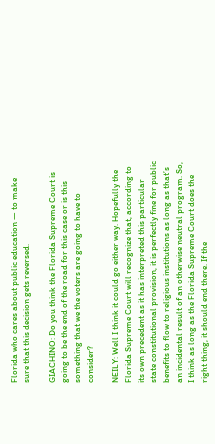Florida who cares about public education — to make sure that this decision gets reversed.

GIACHINO: Do you think the Florida Supreme Court is going to be the end of the road for this case or is this something that we the voters are going to have to consider?

NEILY: Well I think it could go either way. Hopefully the Florida Supreme Court will recognize that, according to its own precedent as it has interpreted this particular state constitutional provision, it is perfectly fine for public benefits to flow to religious institutions as long as that’s an incidental result of an otherwise neutral program. So, I think as long as the Florida Supreme Court does the right thing, it should end there. If the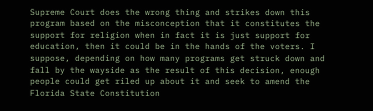Supreme Court does the wrong thing and strikes down this program based on the misconception that it constitutes the support for religion when in fact it is just support for education, then it could be in the hands of the voters. I suppose, depending on how many programs get struck down and fall by the wayside as the result of this decision, enough people could get riled up about it and seek to amend the Florida State Constitution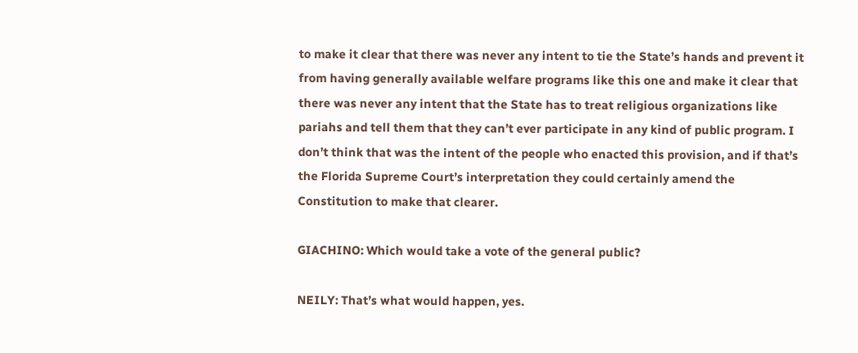to make it clear that there was never any intent to tie the State’s hands and prevent it from having generally available welfare programs like this one and make it clear that there was never any intent that the State has to treat religious organizations like pariahs and tell them that they can’t ever participate in any kind of public program. I don’t think that was the intent of the people who enacted this provision, and if that’s the Florida Supreme Court’s interpretation they could certainly amend the Constitution to make that clearer.

GIACHINO: Which would take a vote of the general public?

NEILY: That’s what would happen, yes.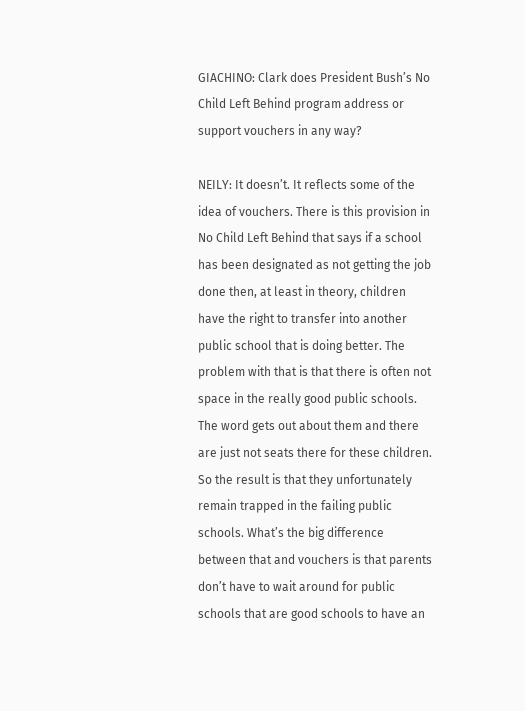GIACHINO: Clark does President Bush’s No Child Left Behind program address or support vouchers in any way?

NEILY: It doesn’t. It reflects some of the idea of vouchers. There is this provision in No Child Left Behind that says if a school has been designated as not getting the job done then, at least in theory, children have the right to transfer into another public school that is doing better. The problem with that is that there is often not space in the really good public schools. The word gets out about them and there are just not seats there for these children. So the result is that they unfortunately remain trapped in the failing public schools. What’s the big difference between that and vouchers is that parents don’t have to wait around for public schools that are good schools to have an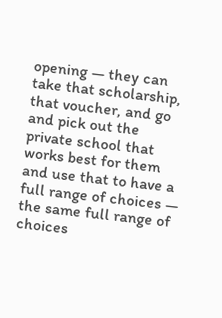opening — they can take that scholarship, that voucher, and go and pick out the private school that works best for them and use that to have a full range of choices — the same full range of choices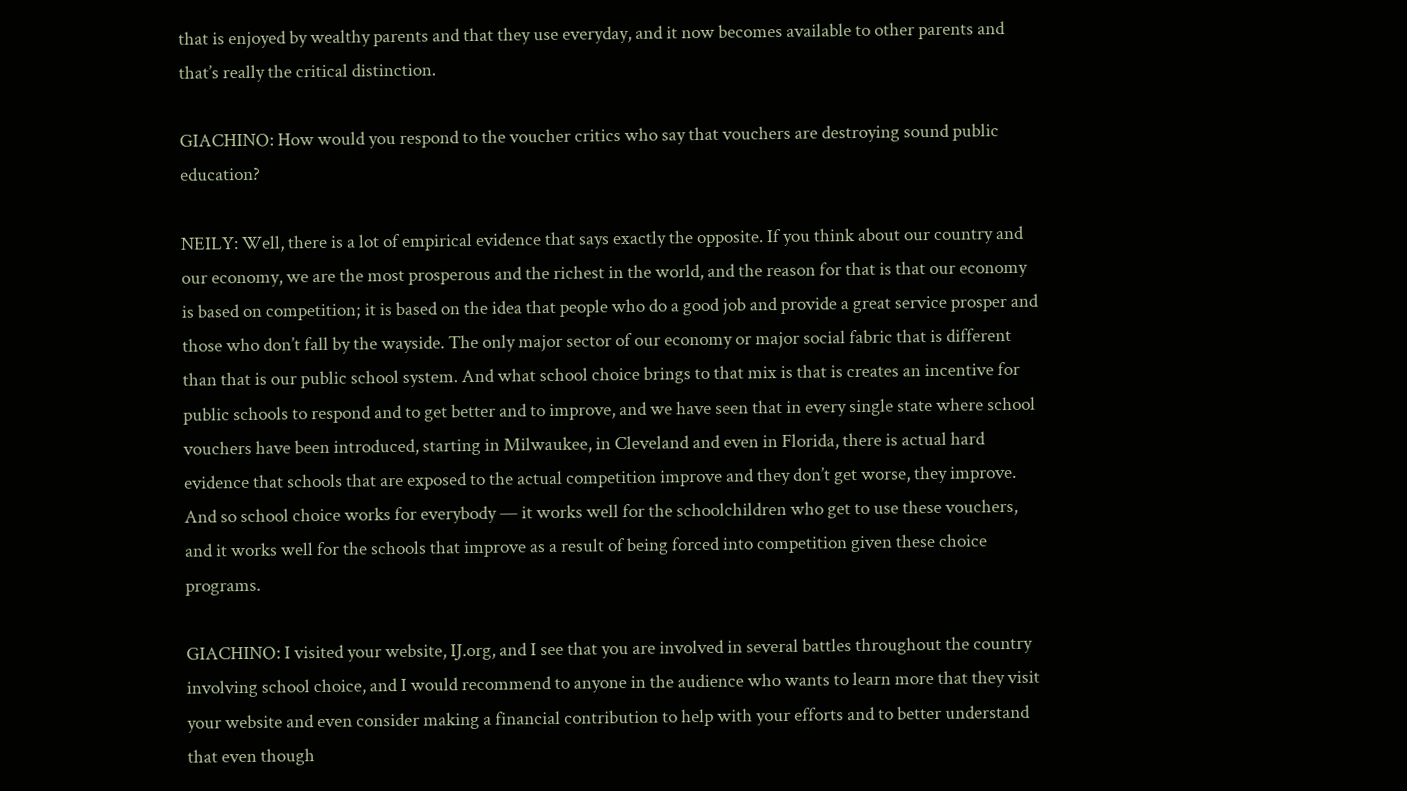that is enjoyed by wealthy parents and that they use everyday, and it now becomes available to other parents and that’s really the critical distinction.

GIACHINO: How would you respond to the voucher critics who say that vouchers are destroying sound public education?

NEILY: Well, there is a lot of empirical evidence that says exactly the opposite. If you think about our country and our economy, we are the most prosperous and the richest in the world, and the reason for that is that our economy is based on competition; it is based on the idea that people who do a good job and provide a great service prosper and those who don’t fall by the wayside. The only major sector of our economy or major social fabric that is different than that is our public school system. And what school choice brings to that mix is that is creates an incentive for public schools to respond and to get better and to improve, and we have seen that in every single state where school vouchers have been introduced, starting in Milwaukee, in Cleveland and even in Florida, there is actual hard evidence that schools that are exposed to the actual competition improve and they don’t get worse, they improve. And so school choice works for everybody — it works well for the schoolchildren who get to use these vouchers, and it works well for the schools that improve as a result of being forced into competition given these choice programs.

GIACHINO: I visited your website, IJ.org, and I see that you are involved in several battles throughout the country involving school choice, and I would recommend to anyone in the audience who wants to learn more that they visit your website and even consider making a financial contribution to help with your efforts and to better understand that even though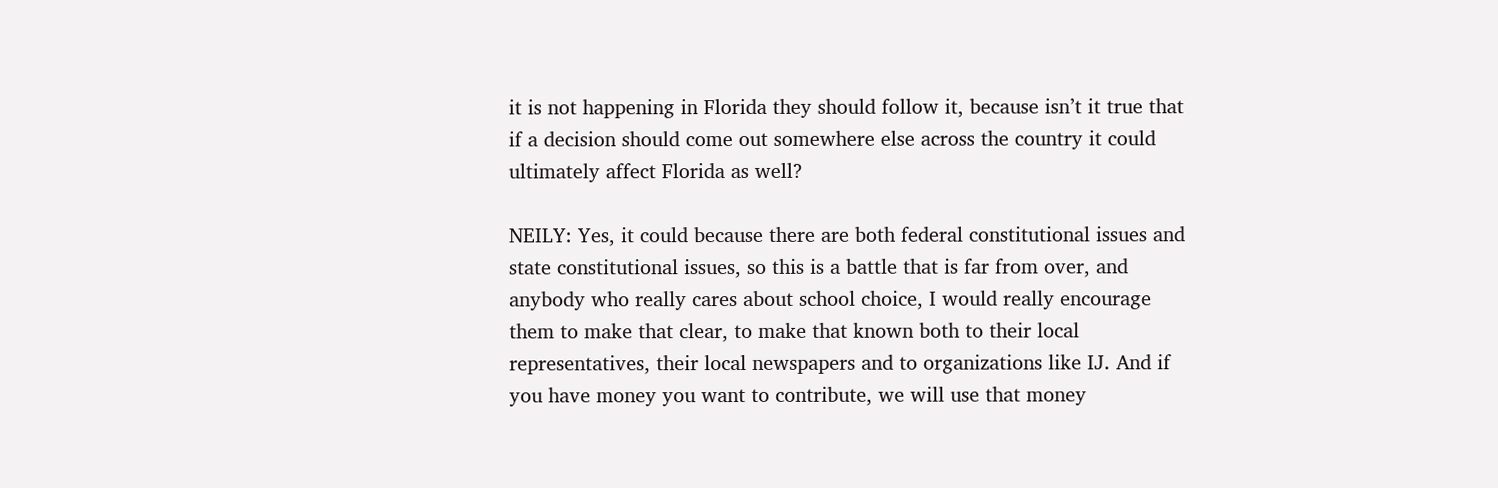it is not happening in Florida they should follow it, because isn’t it true that if a decision should come out somewhere else across the country it could ultimately affect Florida as well?

NEILY: Yes, it could because there are both federal constitutional issues and state constitutional issues, so this is a battle that is far from over, and anybody who really cares about school choice, I would really encourage them to make that clear, to make that known both to their local representatives, their local newspapers and to organizations like IJ. And if you have money you want to contribute, we will use that money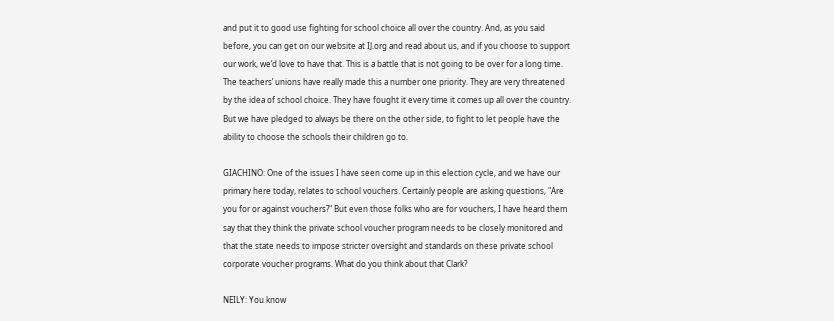and put it to good use fighting for school choice all over the country. And, as you said before, you can get on our website at IJ.org and read about us, and if you choose to support our work, we’d love to have that. This is a battle that is not going to be over for a long time. The teachers’ unions have really made this a number one priority. They are very threatened by the idea of school choice. They have fought it every time it comes up all over the country. But we have pledged to always be there on the other side, to fight to let people have the ability to choose the schools their children go to.

GIACHINO: One of the issues I have seen come up in this election cycle, and we have our primary here today, relates to school vouchers. Certainly people are asking questions, "Are you for or against vouchers?" But even those folks who are for vouchers, I have heard them say that they think the private school voucher program needs to be closely monitored and that the state needs to impose stricter oversight and standards on these private school corporate voucher programs. What do you think about that Clark?

NEILY: You know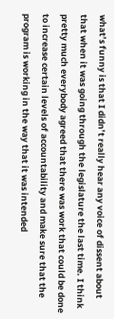what’s funny is that I didn’t really hear any voice of dissent about that when it was going through the legislature the last time. I think pretty much everybody agreed that there was work that could be done to increase certain levels of accountability and make sure that the program is working in the way that it was intended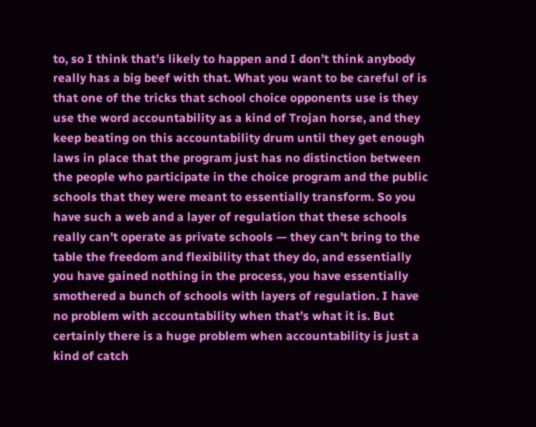to, so I think that’s likely to happen and I don’t think anybody really has a big beef with that. What you want to be careful of is that one of the tricks that school choice opponents use is they use the word accountability as a kind of Trojan horse, and they keep beating on this accountability drum until they get enough laws in place that the program just has no distinction between the people who participate in the choice program and the public schools that they were meant to essentially transform. So you have such a web and a layer of regulation that these schools really can’t operate as private schools — they can’t bring to the table the freedom and flexibility that they do, and essentially you have gained nothing in the process, you have essentially smothered a bunch of schools with layers of regulation. I have no problem with accountability when that’s what it is. But certainly there is a huge problem when accountability is just a kind of catch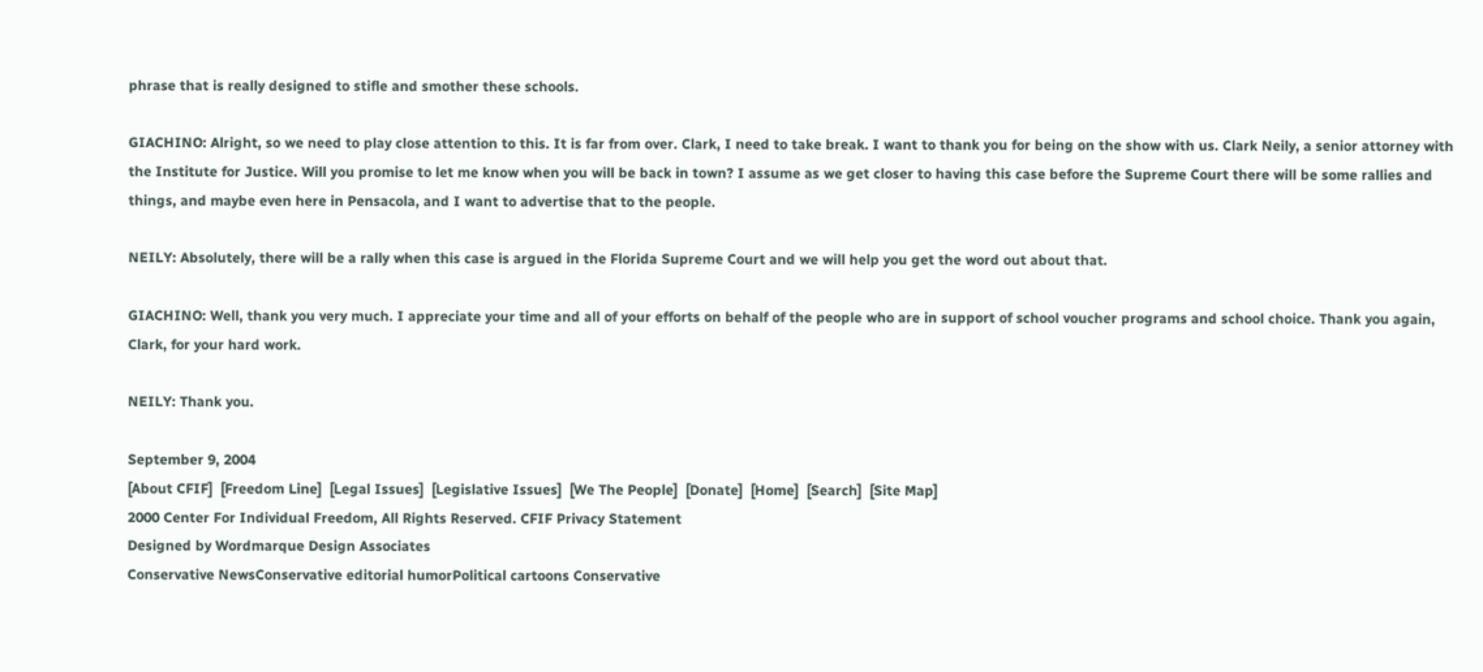phrase that is really designed to stifle and smother these schools.

GIACHINO: Alright, so we need to play close attention to this. It is far from over. Clark, I need to take break. I want to thank you for being on the show with us. Clark Neily, a senior attorney with the Institute for Justice. Will you promise to let me know when you will be back in town? I assume as we get closer to having this case before the Supreme Court there will be some rallies and things, and maybe even here in Pensacola, and I want to advertise that to the people.

NEILY: Absolutely, there will be a rally when this case is argued in the Florida Supreme Court and we will help you get the word out about that.

GIACHINO: Well, thank you very much. I appreciate your time and all of your efforts on behalf of the people who are in support of school voucher programs and school choice. Thank you again, Clark, for your hard work.

NEILY: Thank you.

September 9, 2004
[About CFIF]  [Freedom Line]  [Legal Issues]  [Legislative Issues]  [We The People]  [Donate]  [Home]  [Search]  [Site Map]
2000 Center For Individual Freedom, All Rights Reserved. CFIF Privacy Statement
Designed by Wordmarque Design Associates
Conservative NewsConservative editorial humorPolitical cartoons Conservative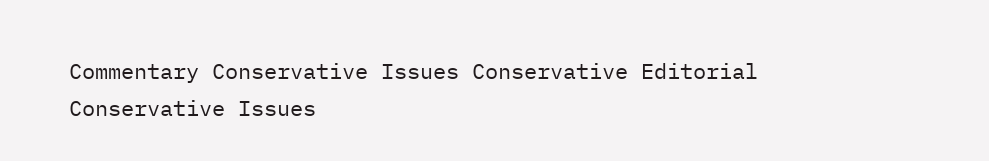Commentary Conservative Issues Conservative Editorial Conservative Issues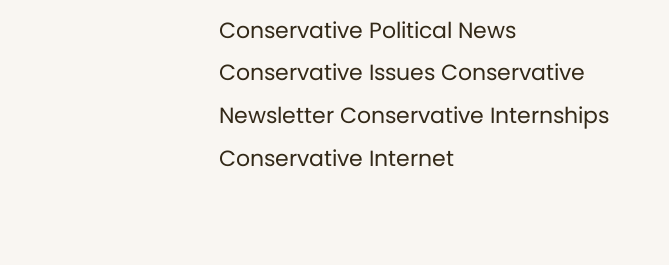Conservative Political News Conservative Issues Conservative Newsletter Conservative Internships Conservative Internet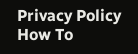Privacy Policy How To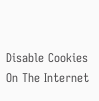Disable Cookies On The Internet